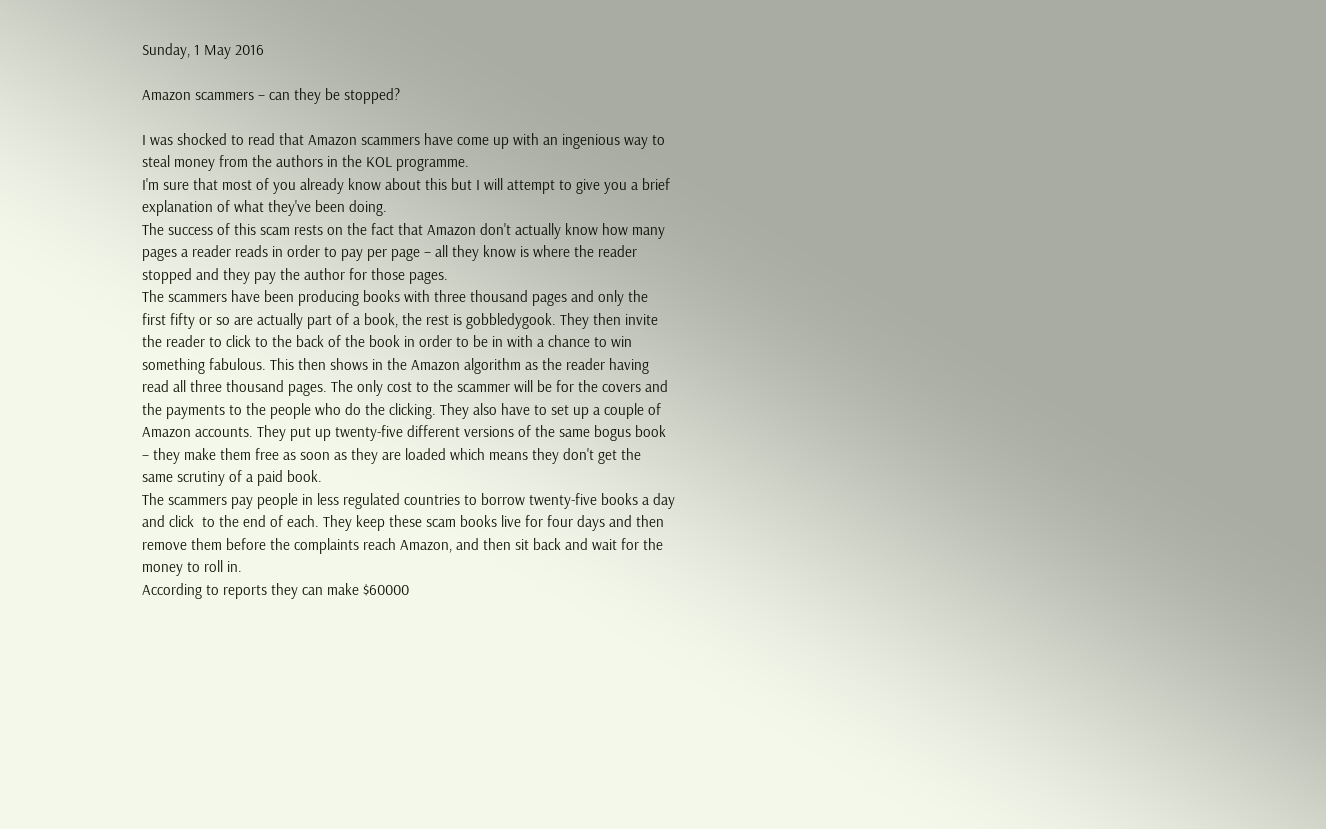Sunday, 1 May 2016

Amazon scammers – can they be stopped?

I was shocked to read that Amazon scammers have come up with an ingenious way to steal money from the authors in the KOL programme.
I'm sure that most of you already know about this but I will attempt to give you a brief explanation of what they've been doing.
The success of this scam rests on the fact that Amazon don't actually know how many pages a reader reads in order to pay per page – all they know is where the reader stopped and they pay the author for those pages.
The scammers have been producing books with three thousand pages and only the first fifty or so are actually part of a book, the rest is gobbledygook. They then invite the reader to click to the back of the book in order to be in with a chance to win something fabulous. This then shows in the Amazon algorithm as the reader having read all three thousand pages. The only cost to the scammer will be for the covers and the payments to the people who do the clicking. They also have to set up a couple of Amazon accounts. They put up twenty-five different versions of the same bogus book – they make them free as soon as they are loaded which means they don't get the same scrutiny of a paid book.
The scammers pay people in less regulated countries to borrow twenty-five books a day and click  to the end of each. They keep these scam books live for four days and then remove them before the complaints reach Amazon, and then sit back and wait for the money to roll in.
According to reports they can make $60000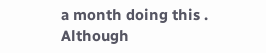a month doing this . Although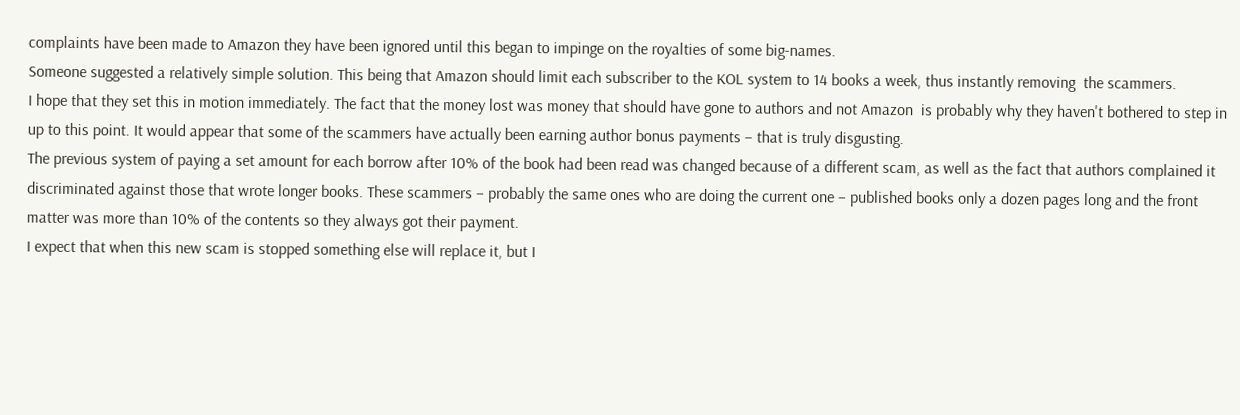complaints have been made to Amazon they have been ignored until this began to impinge on the royalties of some big-names.
Someone suggested a relatively simple solution. This being that Amazon should limit each subscriber to the KOL system to 14 books a week, thus instantly removing  the scammers.
I hope that they set this in motion immediately. The fact that the money lost was money that should have gone to authors and not Amazon  is probably why they haven't bothered to step in up to this point. It would appear that some of the scammers have actually been earning author bonus payments – that is truly disgusting.
The previous system of paying a set amount for each borrow after 10% of the book had been read was changed because of a different scam, as well as the fact that authors complained it discriminated against those that wrote longer books. These scammers – probably the same ones who are doing the current one – published books only a dozen pages long and the front matter was more than 10% of the contents so they always got their payment.
I expect that when this new scam is stopped something else will replace it, but I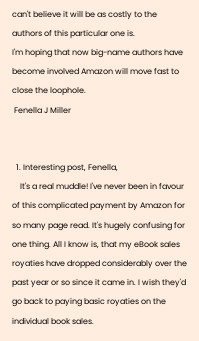can't believe it will be as costly to the authors of this particular one is.
I'm hoping that now big-name authors have become involved Amazon will move fast to close the loophole.
 Fenella J Miller


  1. Interesting post, Fenella,
    It's a real muddle! I've never been in favour of this complicated payment by Amazon for so many page read. It's hugely confusing for one thing. All I know is, that my eBook sales royaties have dropped considerably over the past year or so since it came in. I wish they'd go back to paying basic royaties on the individual book sales.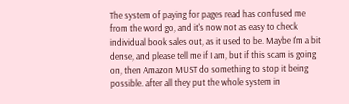The system of paying for pages read has confused me from the word go, and it's now not as easy to check individual book sales out, as it used to be. Maybe I'm a bit dense, and please tell me if I am, but if this scam is going on, then Amazon MUST do something to stop it being possible. after all they put the whole system in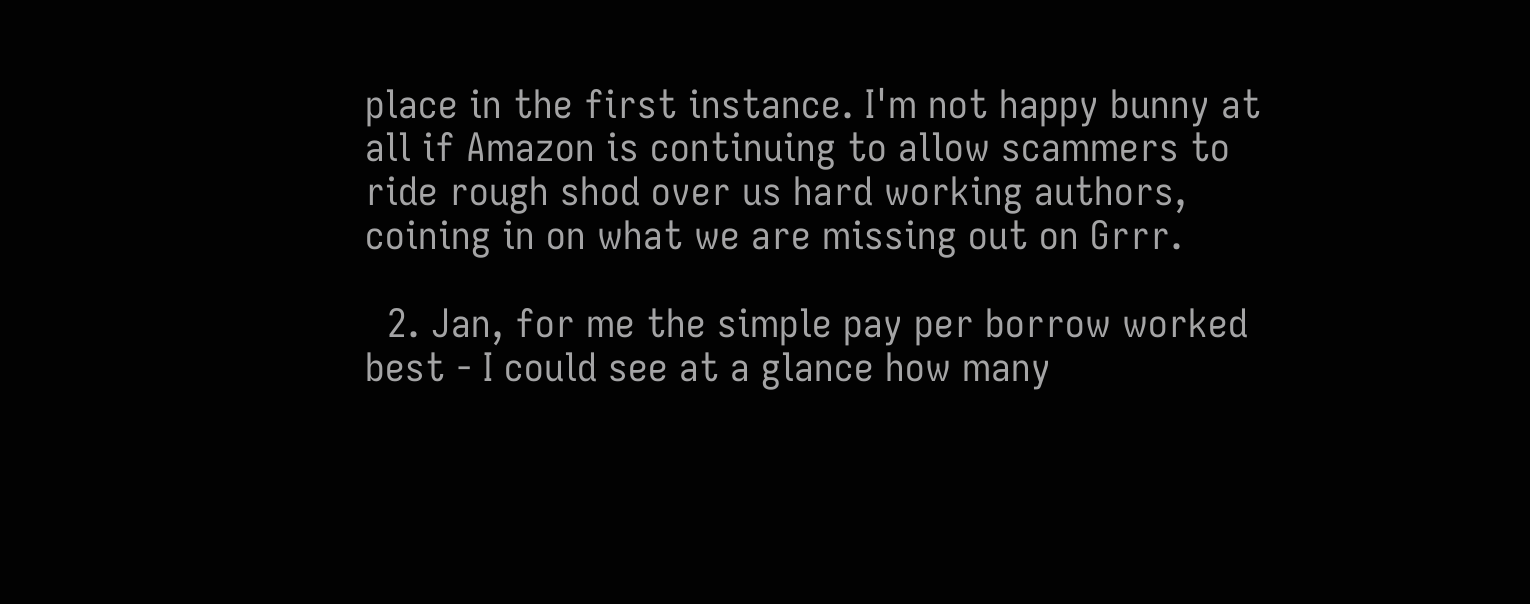place in the first instance. I'm not happy bunny at all if Amazon is continuing to allow scammers to ride rough shod over us hard working authors, coining in on what we are missing out on Grrr.

  2. Jan, for me the simple pay per borrow worked best - I could see at a glance how many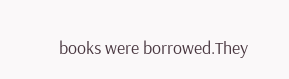books were borrowed.They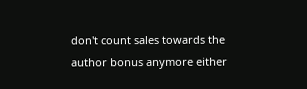don't count sales towards the author bonus anymore either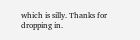which is silly. Thanks for dropping in.